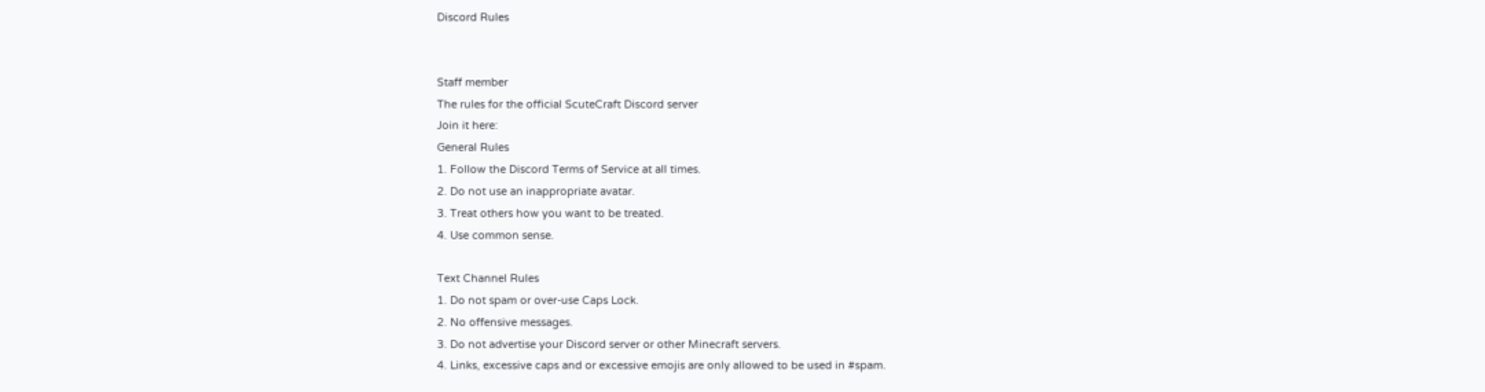Discord Rules


Staff member
The rules for the official ScuteCraft Discord server
Join it here:
General Rules
1. Follow the Discord Terms of Service at all times.
2. Do not use an inappropriate avatar.
3. Treat others how you want to be treated.
4. Use common sense.

Text Channel Rules
1. Do not spam or over-use Caps Lock.
2. No offensive messages.
3. Do not advertise your Discord server or other Minecraft servers.
4. Links, excessive caps and or excessive emojis are only allowed to be used in #spam.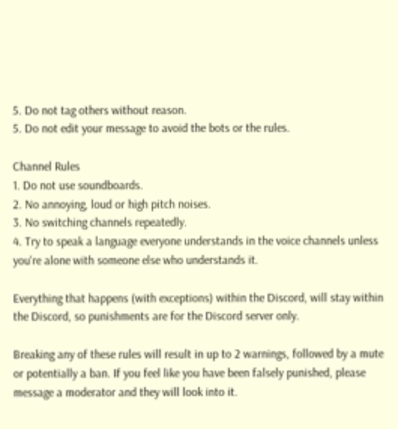5. Do not tag others without reason.
5. Do not edit your message to avoid the bots or the rules.

Channel Rules
1. Do not use soundboards.
2. No annoying, loud or high pitch noises.
3. No switching channels repeatedly.
4. Try to speak a language everyone understands in the voice channels unless you're alone with someone else who understands it.

Everything that happens (with exceptions) within the Discord, will stay within the Discord, so punishments are for the Discord server only.

Breaking any of these rules will result in up to 2 warnings, followed by a mute or potentially a ban. If you feel like you have been falsely punished, please message a moderator and they will look into it.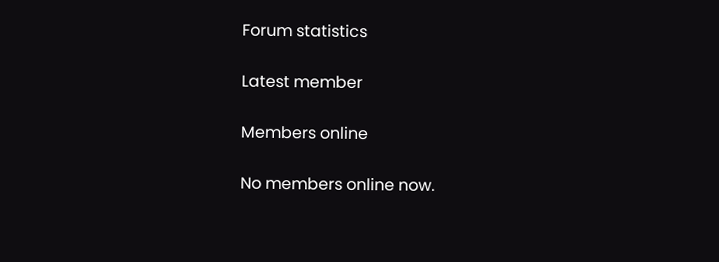Forum statistics

Latest member

Members online

No members online now.